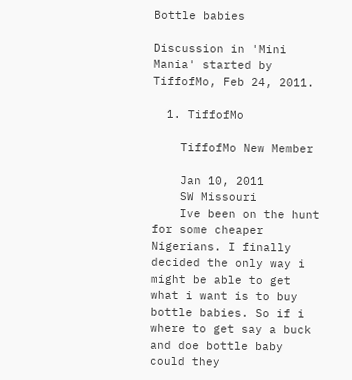Bottle babies

Discussion in 'Mini Mania' started by TiffofMo, Feb 24, 2011.

  1. TiffofMo

    TiffofMo New Member

    Jan 10, 2011
    SW Missouri
    Ive been on the hunt for some cheaper Nigerians. I finally decided the only way i might be able to get what i want is to buy bottle babies. So if i where to get say a buck and doe bottle baby could they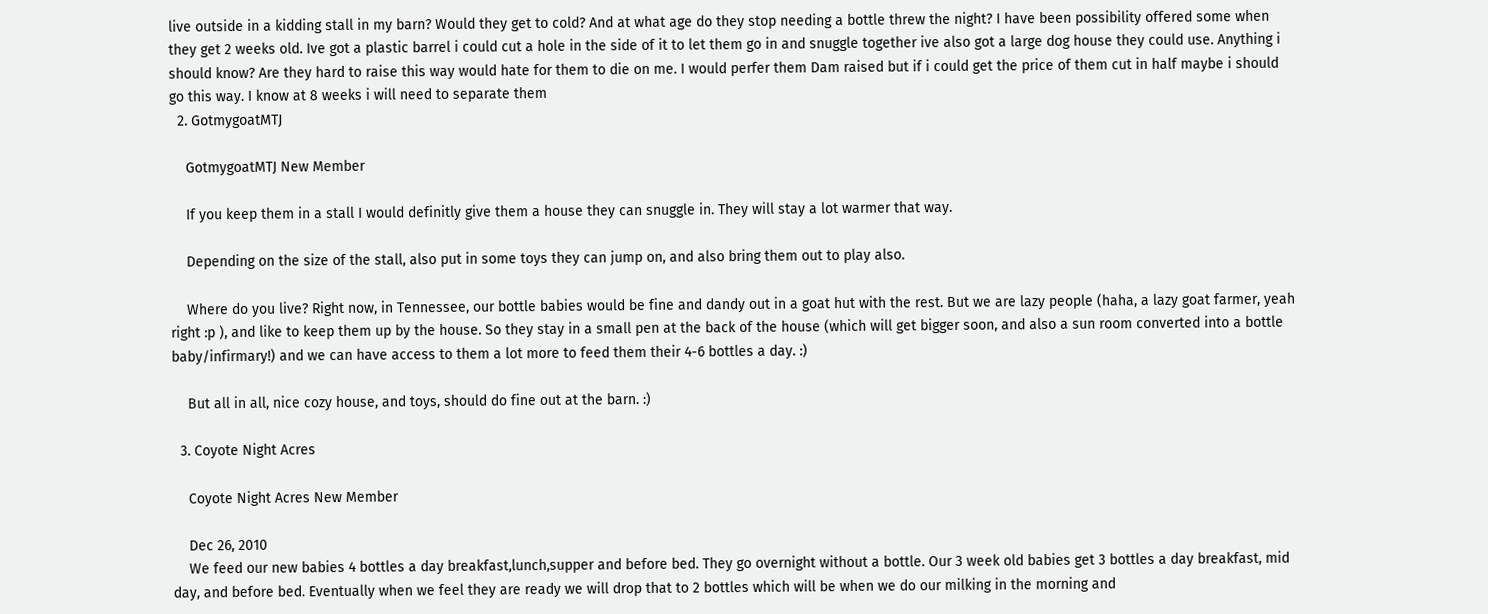live outside in a kidding stall in my barn? Would they get to cold? And at what age do they stop needing a bottle threw the night? I have been possibility offered some when they get 2 weeks old. Ive got a plastic barrel i could cut a hole in the side of it to let them go in and snuggle together ive also got a large dog house they could use. Anything i should know? Are they hard to raise this way would hate for them to die on me. I would perfer them Dam raised but if i could get the price of them cut in half maybe i should go this way. I know at 8 weeks i will need to separate them
  2. GotmygoatMTJ

    GotmygoatMTJ New Member

    If you keep them in a stall I would definitly give them a house they can snuggle in. They will stay a lot warmer that way.

    Depending on the size of the stall, also put in some toys they can jump on, and also bring them out to play also.

    Where do you live? Right now, in Tennessee, our bottle babies would be fine and dandy out in a goat hut with the rest. But we are lazy people (haha, a lazy goat farmer, yeah right :p ), and like to keep them up by the house. So they stay in a small pen at the back of the house (which will get bigger soon, and also a sun room converted into a bottle baby/infirmary!) and we can have access to them a lot more to feed them their 4-6 bottles a day. :)

    But all in all, nice cozy house, and toys, should do fine out at the barn. :)

  3. Coyote Night Acres

    Coyote Night Acres New Member

    Dec 26, 2010
    We feed our new babies 4 bottles a day breakfast,lunch,supper and before bed. They go overnight without a bottle. Our 3 week old babies get 3 bottles a day breakfast, mid day, and before bed. Eventually when we feel they are ready we will drop that to 2 bottles which will be when we do our milking in the morning and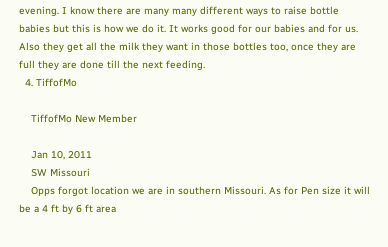evening. I know there are many many different ways to raise bottle babies but this is how we do it. It works good for our babies and for us. Also they get all the milk they want in those bottles too, once they are full they are done till the next feeding.
  4. TiffofMo

    TiffofMo New Member

    Jan 10, 2011
    SW Missouri
    Opps forgot location we are in southern Missouri. As for Pen size it will be a 4 ft by 6 ft area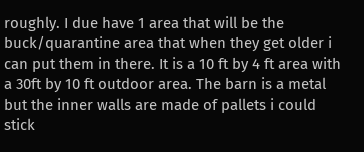roughly. I due have 1 area that will be the buck/quarantine area that when they get older i can put them in there. It is a 10 ft by 4 ft area with a 30ft by 10 ft outdoor area. The barn is a metal but the inner walls are made of pallets i could stick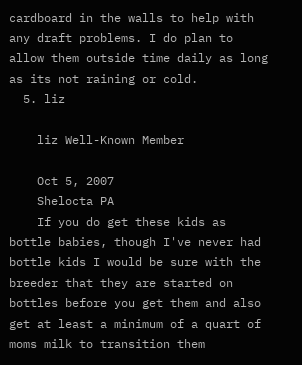cardboard in the walls to help with any draft problems. I do plan to allow them outside time daily as long as its not raining or cold.
  5. liz

    liz Well-Known Member

    Oct 5, 2007
    Shelocta PA
    If you do get these kids as bottle babies, though I've never had bottle kids I would be sure with the breeder that they are started on bottles before you get them and also get at least a minimum of a quart of moms milk to transition them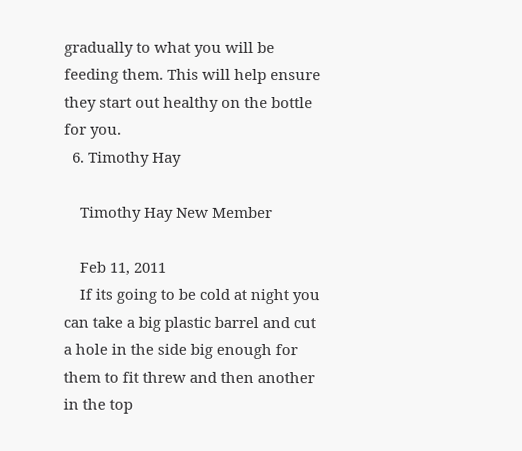gradually to what you will be feeding them. This will help ensure they start out healthy on the bottle for you.
  6. Timothy Hay

    Timothy Hay New Member

    Feb 11, 2011
    If its going to be cold at night you can take a big plastic barrel and cut a hole in the side big enough for them to fit threw and then another in the top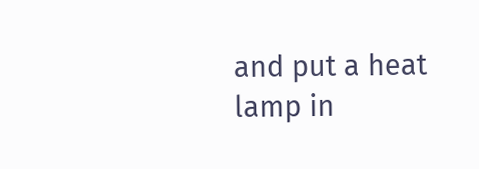and put a heat lamp in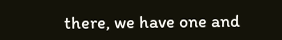there, we have one and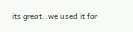its great..we used it for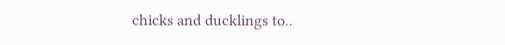chicks and ducklings to..